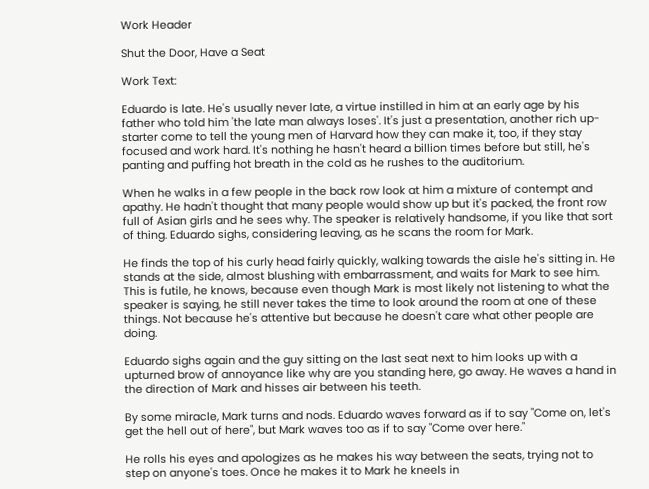Work Header

Shut the Door, Have a Seat

Work Text:

Eduardo is late. He's usually never late, a virtue instilled in him at an early age by his father who told him 'the late man always loses'. It's just a presentation, another rich up-starter come to tell the young men of Harvard how they can make it, too, if they stay focused and work hard. It's nothing he hasn't heard a billion times before but still, he's panting and puffing hot breath in the cold as he rushes to the auditorium.

When he walks in a few people in the back row look at him a mixture of contempt and apathy. He hadn't thought that many people would show up but it's packed, the front row full of Asian girls and he sees why. The speaker is relatively handsome, if you like that sort of thing. Eduardo sighs, considering leaving, as he scans the room for Mark.

He finds the top of his curly head fairly quickly, walking towards the aisle he's sitting in. He stands at the side, almost blushing with embarrassment, and waits for Mark to see him. This is futile, he knows, because even though Mark is most likely not listening to what the speaker is saying, he still never takes the time to look around the room at one of these things. Not because he's attentive but because he doesn't care what other people are doing.

Eduardo sighs again and the guy sitting on the last seat next to him looks up with a upturned brow of annoyance like why are you standing here, go away. He waves a hand in the direction of Mark and hisses air between his teeth.

By some miracle, Mark turns and nods. Eduardo waves forward as if to say "Come on, let's get the hell out of here", but Mark waves too as if to say "Come over here."

He rolls his eyes and apologizes as he makes his way between the seats, trying not to step on anyone's toes. Once he makes it to Mark he kneels in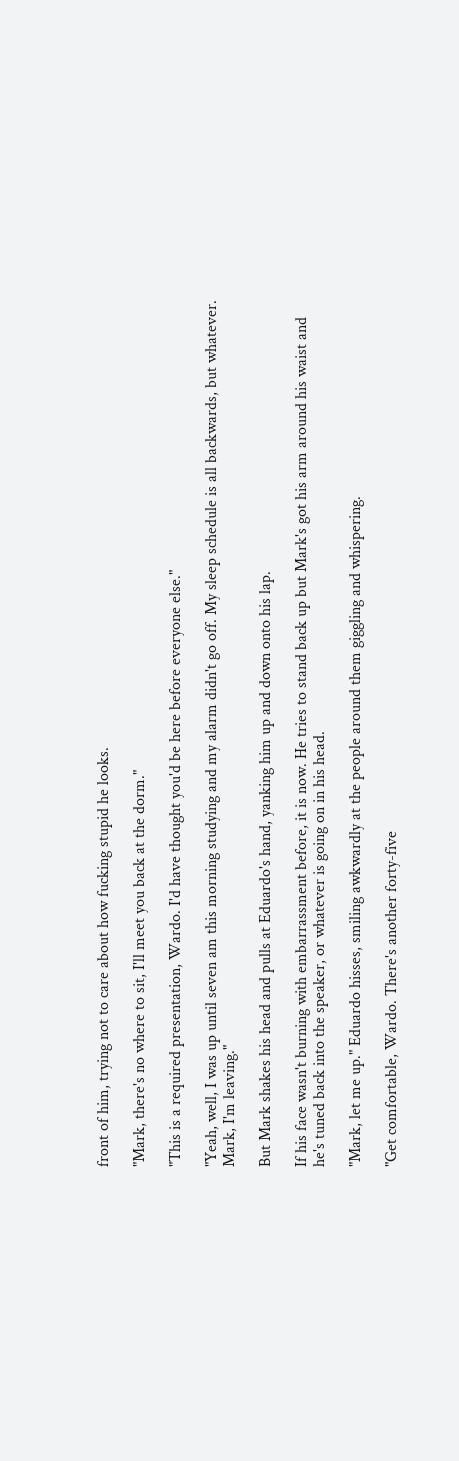front of him, trying not to care about how fucking stupid he looks.

"Mark, there's no where to sit, I'll meet you back at the dorm."

"This is a required presentation, Wardo. I'd have thought you'd be here before everyone else."

"Yeah, well, I was up until seven am this morning studying and my alarm didn't go off. My sleep schedule is all backwards, but whatever. Mark, I'm leaving."

But Mark shakes his head and pulls at Eduardo's hand, yanking him up and down onto his lap.

If his face wasn't burning with embarrassment before, it is now. He tries to stand back up but Mark's got his arm around his waist and he's tuned back into the speaker, or whatever is going on in his head.

"Mark, let me up." Eduardo hisses, smiling awkwardly at the people around them giggling and whispering.

"Get comfortable, Wardo. There's another forty-five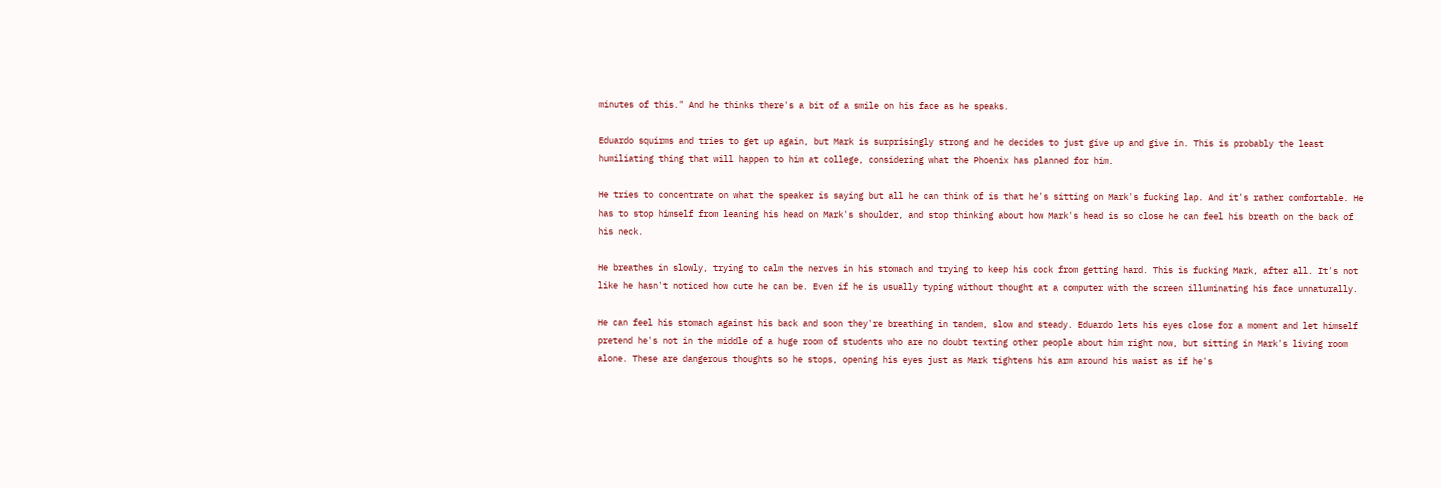minutes of this." And he thinks there's a bit of a smile on his face as he speaks.

Eduardo squirms and tries to get up again, but Mark is surprisingly strong and he decides to just give up and give in. This is probably the least humiliating thing that will happen to him at college, considering what the Phoenix has planned for him.

He tries to concentrate on what the speaker is saying but all he can think of is that he's sitting on Mark's fucking lap. And it's rather comfortable. He has to stop himself from leaning his head on Mark's shoulder, and stop thinking about how Mark's head is so close he can feel his breath on the back of his neck.

He breathes in slowly, trying to calm the nerves in his stomach and trying to keep his cock from getting hard. This is fucking Mark, after all. It's not like he hasn't noticed how cute he can be. Even if he is usually typing without thought at a computer with the screen illuminating his face unnaturally.

He can feel his stomach against his back and soon they're breathing in tandem, slow and steady. Eduardo lets his eyes close for a moment and let himself pretend he's not in the middle of a huge room of students who are no doubt texting other people about him right now, but sitting in Mark's living room alone. These are dangerous thoughts so he stops, opening his eyes just as Mark tightens his arm around his waist as if he's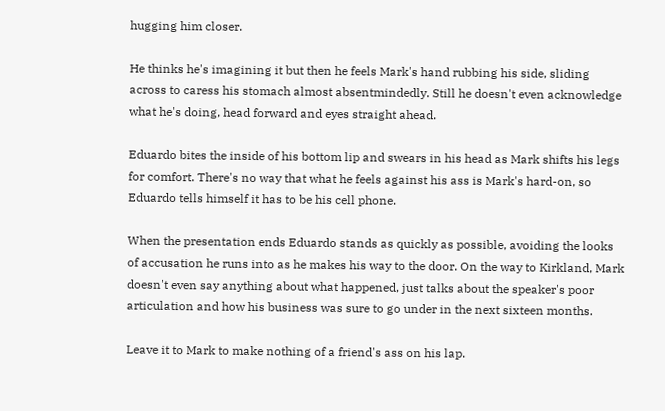hugging him closer.

He thinks he's imagining it but then he feels Mark's hand rubbing his side, sliding across to caress his stomach almost absentmindedly. Still he doesn't even acknowledge what he's doing, head forward and eyes straight ahead.

Eduardo bites the inside of his bottom lip and swears in his head as Mark shifts his legs for comfort. There's no way that what he feels against his ass is Mark's hard-on, so Eduardo tells himself it has to be his cell phone.

When the presentation ends Eduardo stands as quickly as possible, avoiding the looks of accusation he runs into as he makes his way to the door. On the way to Kirkland, Mark doesn't even say anything about what happened, just talks about the speaker's poor articulation and how his business was sure to go under in the next sixteen months.

Leave it to Mark to make nothing of a friend's ass on his lap.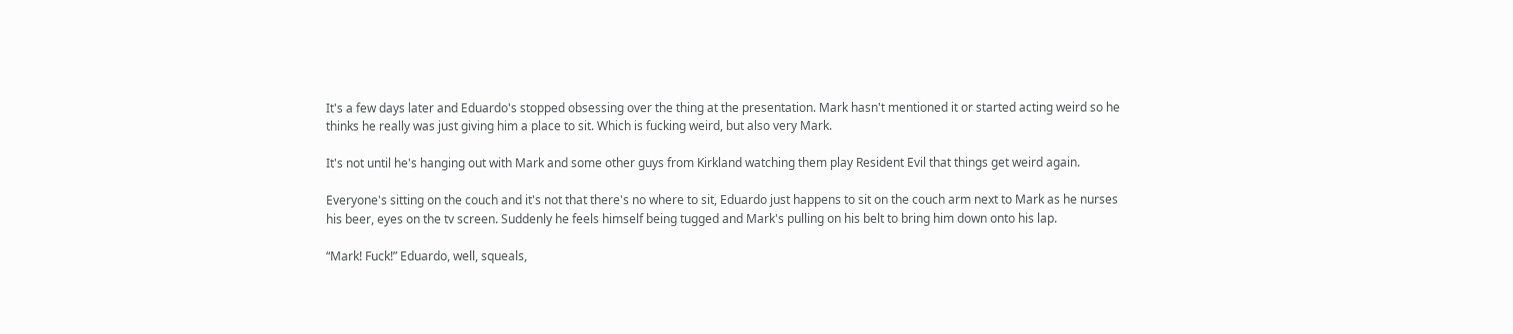It's a few days later and Eduardo's stopped obsessing over the thing at the presentation. Mark hasn't mentioned it or started acting weird so he thinks he really was just giving him a place to sit. Which is fucking weird, but also very Mark.

It's not until he's hanging out with Mark and some other guys from Kirkland watching them play Resident Evil that things get weird again.

Everyone's sitting on the couch and it's not that there's no where to sit, Eduardo just happens to sit on the couch arm next to Mark as he nurses his beer, eyes on the tv screen. Suddenly he feels himself being tugged and Mark's pulling on his belt to bring him down onto his lap.

“Mark! Fuck!” Eduardo, well, squeals,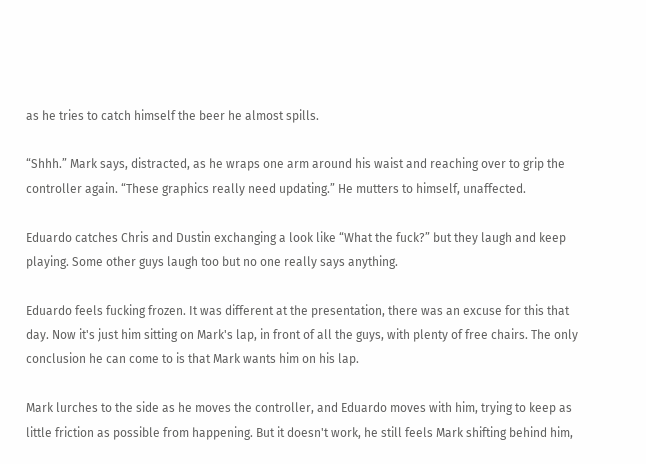as he tries to catch himself the beer he almost spills.

“Shhh.” Mark says, distracted, as he wraps one arm around his waist and reaching over to grip the controller again. “These graphics really need updating.” He mutters to himself, unaffected.

Eduardo catches Chris and Dustin exchanging a look like “What the fuck?” but they laugh and keep playing. Some other guys laugh too but no one really says anything.

Eduardo feels fucking frozen. It was different at the presentation, there was an excuse for this that day. Now it's just him sitting on Mark's lap, in front of all the guys, with plenty of free chairs. The only conclusion he can come to is that Mark wants him on his lap.

Mark lurches to the side as he moves the controller, and Eduardo moves with him, trying to keep as little friction as possible from happening. But it doesn't work, he still feels Mark shifting behind him,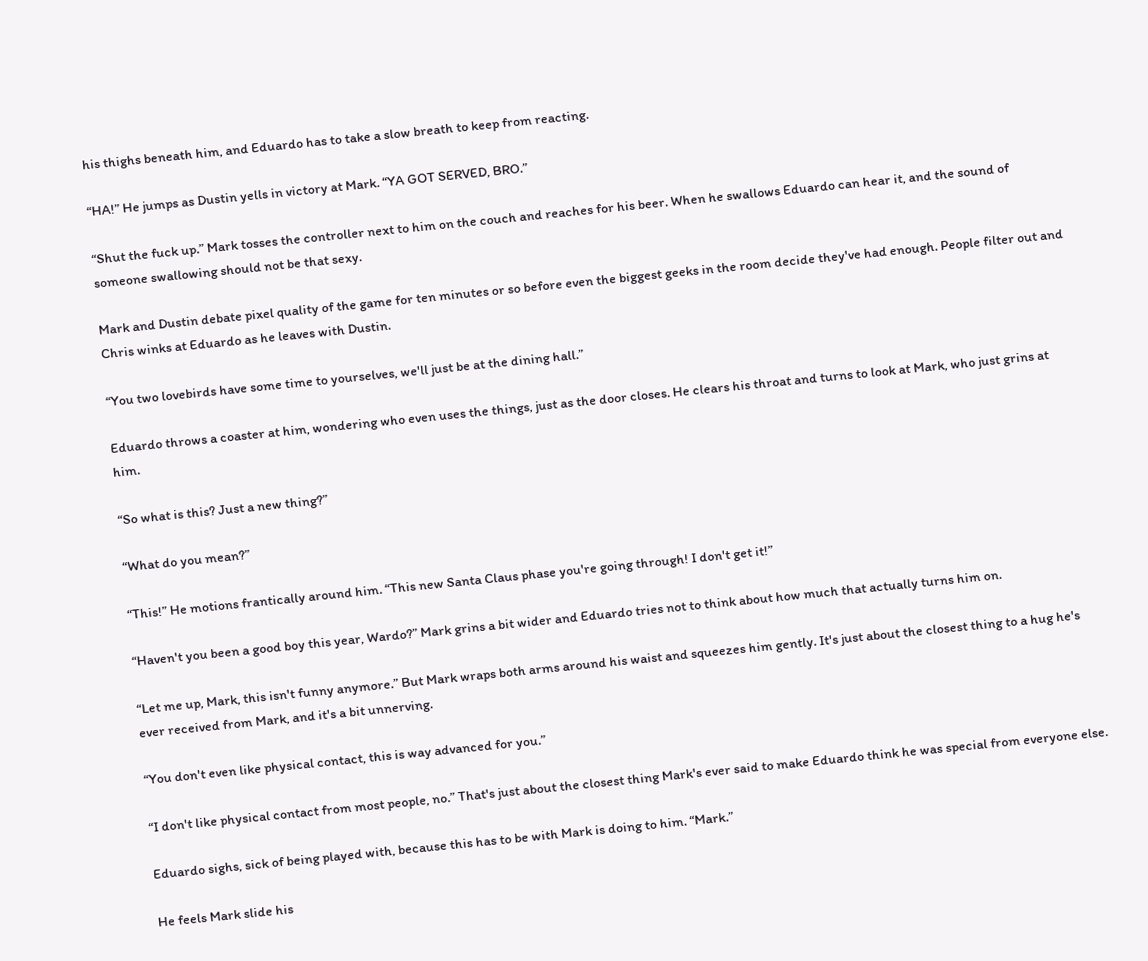his thighs beneath him, and Eduardo has to take a slow breath to keep from reacting.

“HA!” He jumps as Dustin yells in victory at Mark. “YA GOT SERVED, BRO.”

“Shut the fuck up.” Mark tosses the controller next to him on the couch and reaches for his beer. When he swallows Eduardo can hear it, and the sound of someone swallowing should not be that sexy.

Mark and Dustin debate pixel quality of the game for ten minutes or so before even the biggest geeks in the room decide they've had enough. People filter out and Chris winks at Eduardo as he leaves with Dustin.

“You two lovebirds have some time to yourselves, we'll just be at the dining hall.”

Eduardo throws a coaster at him, wondering who even uses the things, just as the door closes. He clears his throat and turns to look at Mark, who just grins at him.

“So what is this? Just a new thing?”

“What do you mean?”

“This!” He motions frantically around him. “This new Santa Claus phase you're going through! I don't get it!”

“Haven't you been a good boy this year, Wardo?” Mark grins a bit wider and Eduardo tries not to think about how much that actually turns him on.

“Let me up, Mark, this isn't funny anymore.” But Mark wraps both arms around his waist and squeezes him gently. It's just about the closest thing to a hug he's ever received from Mark, and it's a bit unnerving.

“You don't even like physical contact, this is way advanced for you.”

“I don't like physical contact from most people, no.” That's just about the closest thing Mark's ever said to make Eduardo think he was special from everyone else.

Eduardo sighs, sick of being played with, because this has to be with Mark is doing to him. “Mark.”

He feels Mark slide his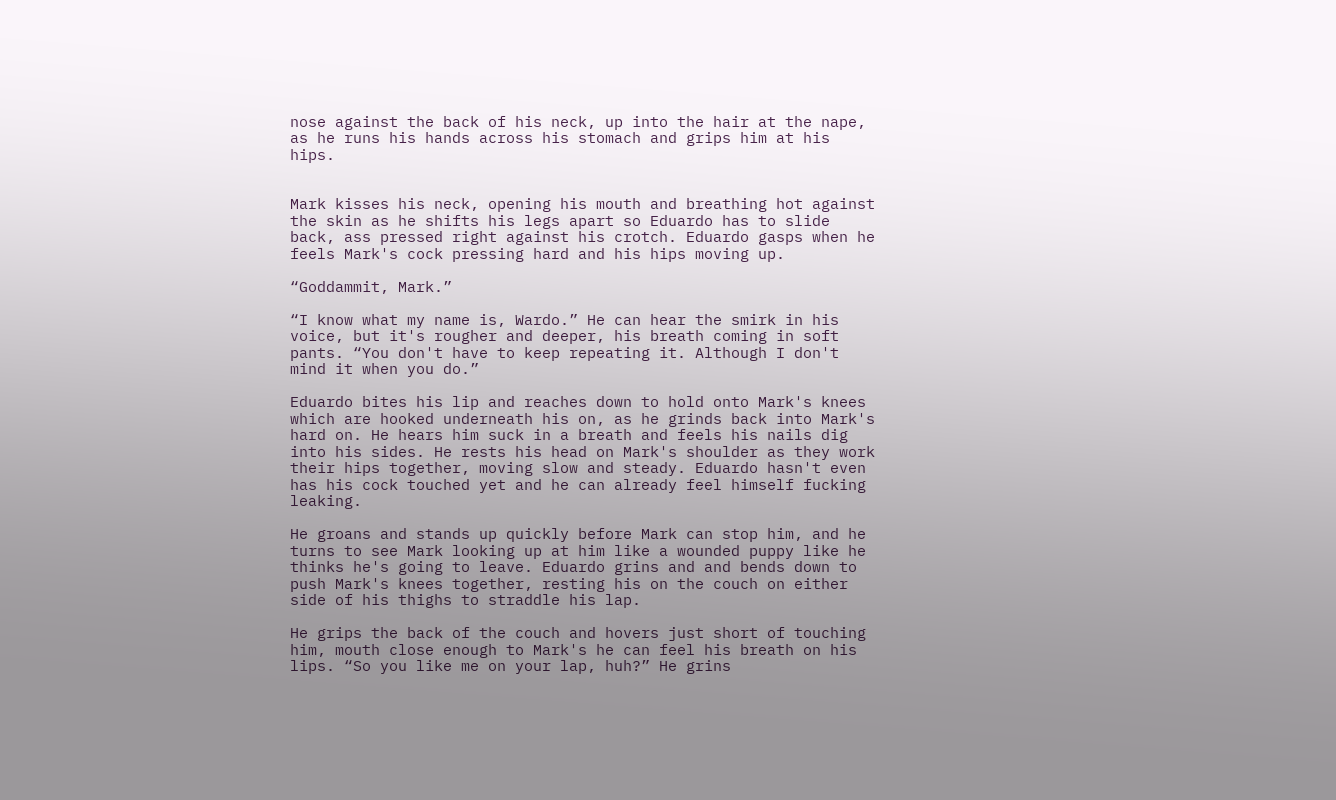nose against the back of his neck, up into the hair at the nape, as he runs his hands across his stomach and grips him at his hips.


Mark kisses his neck, opening his mouth and breathing hot against the skin as he shifts his legs apart so Eduardo has to slide back, ass pressed right against his crotch. Eduardo gasps when he feels Mark's cock pressing hard and his hips moving up.

“Goddammit, Mark.”

“I know what my name is, Wardo.” He can hear the smirk in his voice, but it's rougher and deeper, his breath coming in soft pants. “You don't have to keep repeating it. Although I don't mind it when you do.”

Eduardo bites his lip and reaches down to hold onto Mark's knees which are hooked underneath his on, as he grinds back into Mark's hard on. He hears him suck in a breath and feels his nails dig into his sides. He rests his head on Mark's shoulder as they work their hips together, moving slow and steady. Eduardo hasn't even has his cock touched yet and he can already feel himself fucking leaking.

He groans and stands up quickly before Mark can stop him, and he turns to see Mark looking up at him like a wounded puppy like he thinks he's going to leave. Eduardo grins and and bends down to push Mark's knees together, resting his on the couch on either side of his thighs to straddle his lap.

He grips the back of the couch and hovers just short of touching him, mouth close enough to Mark's he can feel his breath on his lips. “So you like me on your lap, huh?” He grins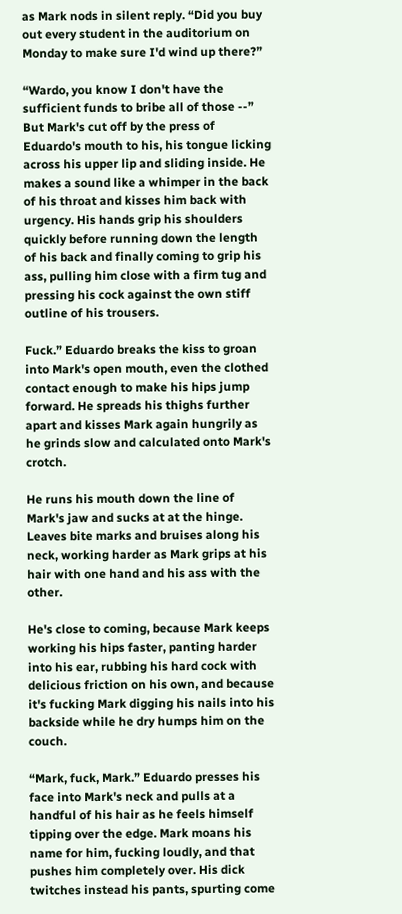as Mark nods in silent reply. “Did you buy out every student in the auditorium on Monday to make sure I'd wind up there?”

“Wardo, you know I don't have the sufficient funds to bribe all of those --” But Mark's cut off by the press of Eduardo's mouth to his, his tongue licking across his upper lip and sliding inside. He makes a sound like a whimper in the back of his throat and kisses him back with urgency. His hands grip his shoulders quickly before running down the length of his back and finally coming to grip his ass, pulling him close with a firm tug and pressing his cock against the own stiff outline of his trousers.

Fuck.” Eduardo breaks the kiss to groan into Mark's open mouth, even the clothed contact enough to make his hips jump forward. He spreads his thighs further apart and kisses Mark again hungrily as he grinds slow and calculated onto Mark's crotch.

He runs his mouth down the line of Mark's jaw and sucks at at the hinge. Leaves bite marks and bruises along his neck, working harder as Mark grips at his hair with one hand and his ass with the other.

He's close to coming, because Mark keeps working his hips faster, panting harder into his ear, rubbing his hard cock with delicious friction on his own, and because it's fucking Mark digging his nails into his backside while he dry humps him on the couch.

“Mark, fuck, Mark.” Eduardo presses his face into Mark's neck and pulls at a handful of his hair as he feels himself tipping over the edge. Mark moans his name for him, fucking loudly, and that pushes him completely over. His dick twitches instead his pants, spurting come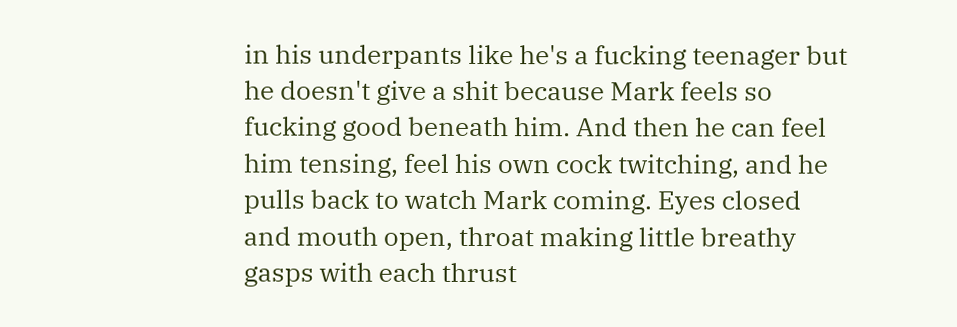in his underpants like he's a fucking teenager but he doesn't give a shit because Mark feels so fucking good beneath him. And then he can feel him tensing, feel his own cock twitching, and he pulls back to watch Mark coming. Eyes closed and mouth open, throat making little breathy gasps with each thrust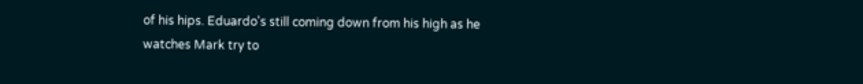of his hips. Eduardo's still coming down from his high as he watches Mark try to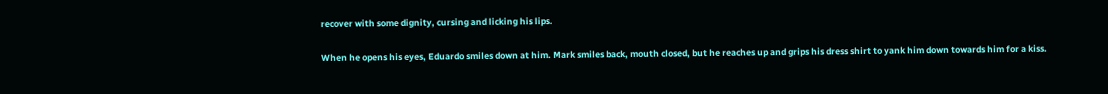recover with some dignity, cursing and licking his lips.

When he opens his eyes, Eduardo smiles down at him. Mark smiles back, mouth closed, but he reaches up and grips his dress shirt to yank him down towards him for a kiss.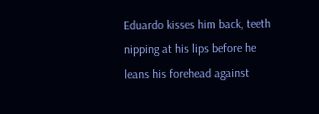Eduardo kisses him back, teeth nipping at his lips before he leans his forehead against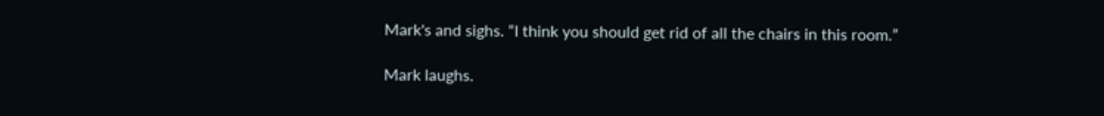Mark's and sighs. “I think you should get rid of all the chairs in this room.”

Mark laughs.